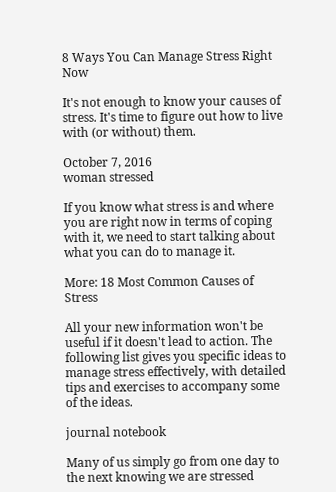8 Ways You Can Manage Stress Right Now

It's not enough to know your causes of stress. It's time to figure out how to live with (or without) them.

October 7, 2016
woman stressed

If you know what stress is and where you are right now in terms of coping with it, we need to start talking about what you can do to manage it.

More: 18 Most Common Causes of Stress

All your new information won't be useful if it doesn't lead to action. The following list gives you specific ideas to manage stress effectively, with detailed tips and exercises to accompany some of the ideas.

journal notebook

Many of us simply go from one day to the next knowing we are stressed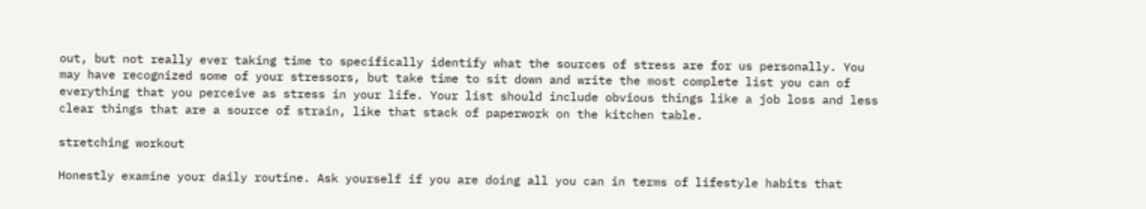out, but not really ever taking time to specifically identify what the sources of stress are for us personally. You may have recognized some of your stressors, but take time to sit down and write the most complete list you can of everything that you perceive as stress in your life. Your list should include obvious things like a job loss and less clear things that are a source of strain, like that stack of paperwork on the kitchen table.

stretching workout

Honestly examine your daily routine. Ask yourself if you are doing all you can in terms of lifestyle habits that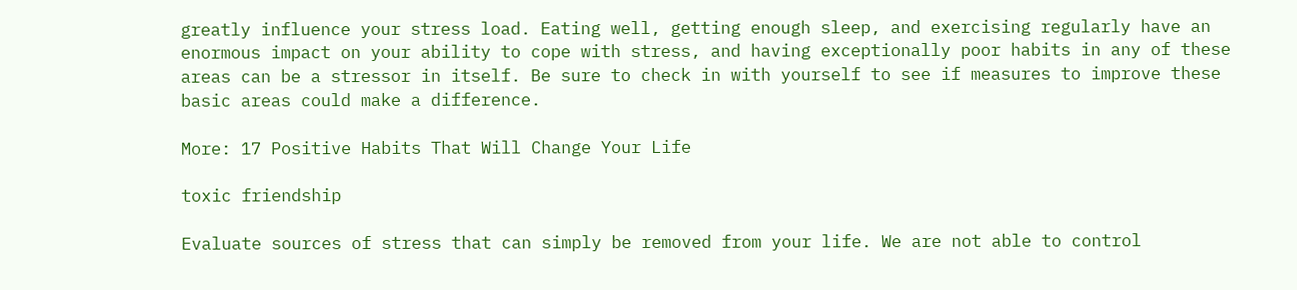greatly influence your stress load. Eating well, getting enough sleep, and exercising regularly have an enormous impact on your ability to cope with stress, and having exceptionally poor habits in any of these areas can be a stressor in itself. Be sure to check in with yourself to see if measures to improve these basic areas could make a difference.

More: 17 Positive Habits That Will Change Your Life

toxic friendship

Evaluate sources of stress that can simply be removed from your life. We are not able to control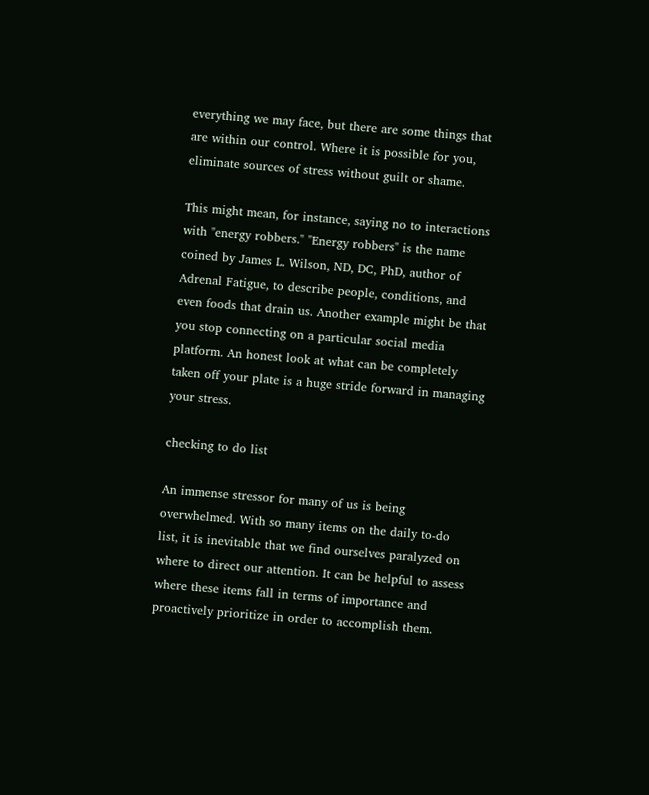everything we may face, but there are some things that are within our control. Where it is possible for you, eliminate sources of stress without guilt or shame.

This might mean, for instance, saying no to interactions with "energy robbers." "Energy robbers" is the name coined by James L. Wilson, ND, DC, PhD, author of Adrenal Fatigue, to describe people, conditions, and even foods that drain us. Another example might be that you stop connecting on a particular social media platform. An honest look at what can be completely taken off your plate is a huge stride forward in managing your stress.

checking to do list

An immense stressor for many of us is being overwhelmed. With so many items on the daily to-do list, it is inevitable that we find ourselves paralyzed on where to direct our attention. It can be helpful to assess where these items fall in terms of importance and proactively prioritize in order to accomplish them.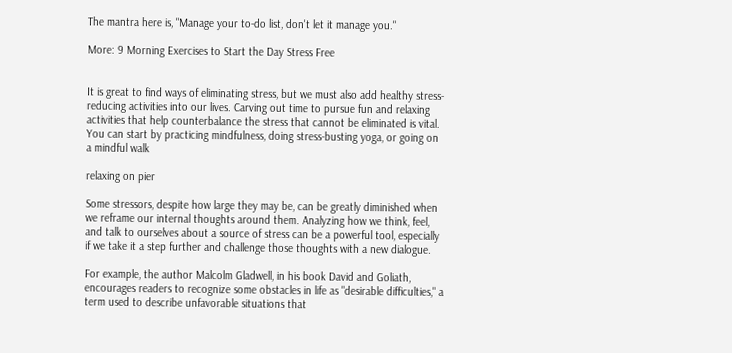The mantra here is, "Manage your to-do list, don't let it manage you."

More: 9 Morning Exercises to Start the Day Stress Free


It is great to find ways of eliminating stress, but we must also add healthy stress-reducing activities into our lives. Carving out time to pursue fun and relaxing activities that help counterbalance the stress that cannot be eliminated is vital. You can start by practicing mindfulness, doing stress-busting yoga, or going on a mindful walk

relaxing on pier

Some stressors, despite how large they may be, can be greatly diminished when we reframe our internal thoughts around them. Analyzing how we think, feel, and talk to ourselves about a source of stress can be a powerful tool, especially if we take it a step further and challenge those thoughts with a new dialogue.

For example, the author Malcolm Gladwell, in his book David and Goliath, encourages readers to recognize some obstacles in life as "desirable difficulties," a term used to describe unfavorable situations that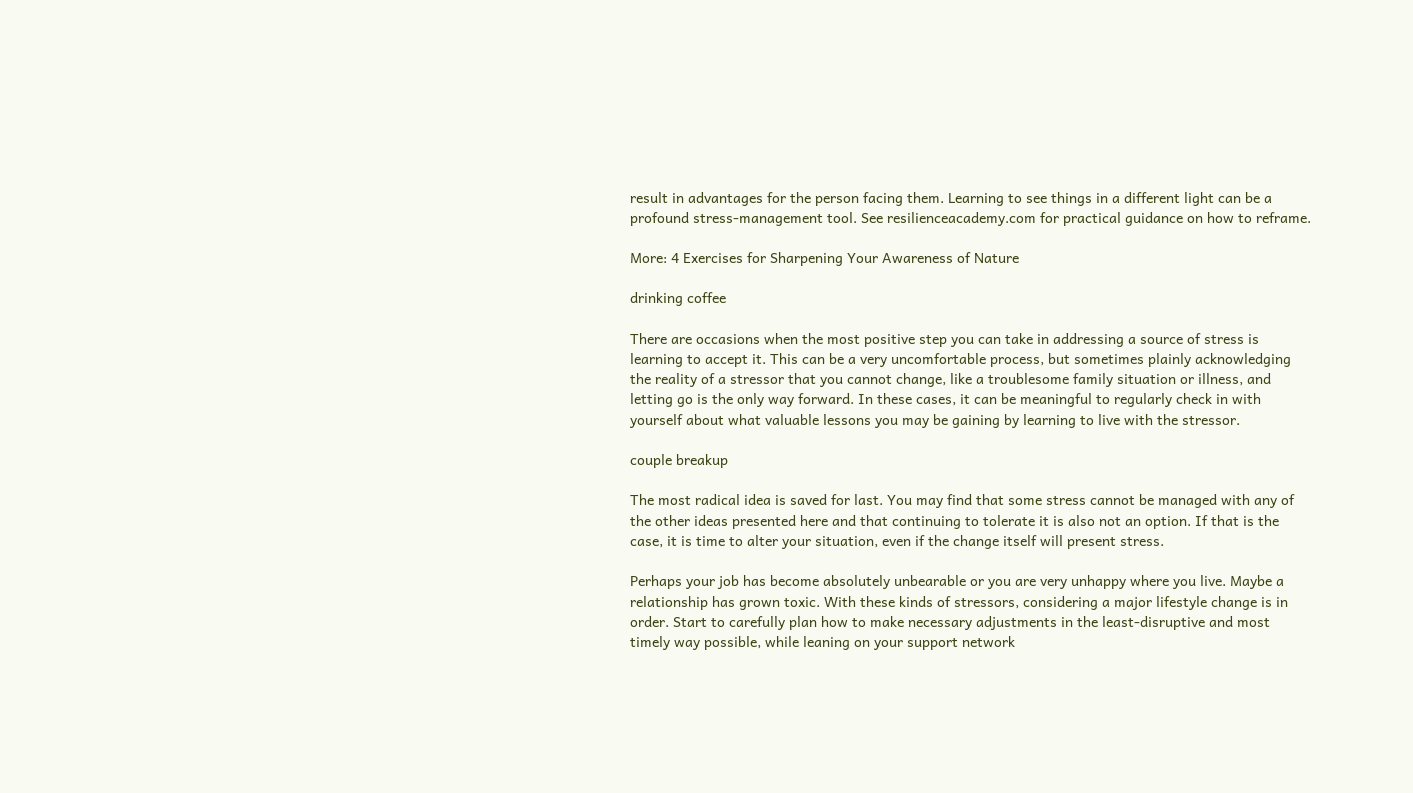result in advantages for the person facing them. Learning to see things in a different light can be a profound stress-management tool. See resilienceacademy.com for practical guidance on how to reframe.

More: 4 Exercises for Sharpening Your Awareness of Nature

drinking coffee

There are occasions when the most positive step you can take in addressing a source of stress is learning to accept it. This can be a very uncomfortable process, but sometimes plainly acknowledging the reality of a stressor that you cannot change, like a troublesome family situation or illness, and letting go is the only way forward. In these cases, it can be meaningful to regularly check in with yourself about what valuable lessons you may be gaining by learning to live with the stressor.

couple breakup

The most radical idea is saved for last. You may find that some stress cannot be managed with any of the other ideas presented here and that continuing to tolerate it is also not an option. If that is the case, it is time to alter your situation, even if the change itself will present stress.

Perhaps your job has become absolutely unbearable or you are very unhappy where you live. Maybe a relationship has grown toxic. With these kinds of stressors, considering a major lifestyle change is in order. Start to carefully plan how to make necessary adjustments in the least-disruptive and most timely way possible, while leaning on your support network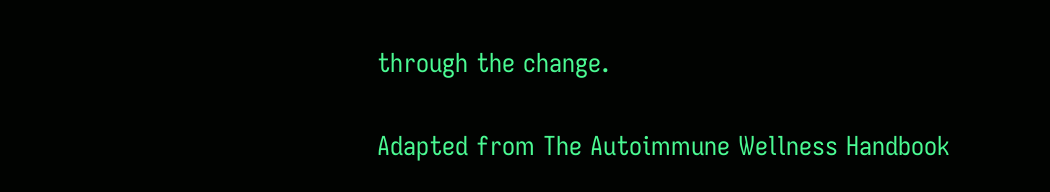through the change.

Adapted from The Autoimmune Wellness Handbook